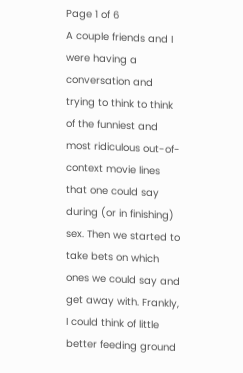Page 1 of 6
A couple friends and I were having a conversation and trying to think to think of the funniest and most ridiculous out-of-context movie lines that one could say during (or in finishing) sex. Then we started to take bets on which ones we could say and get away with. Frankly, I could think of little better feeding ground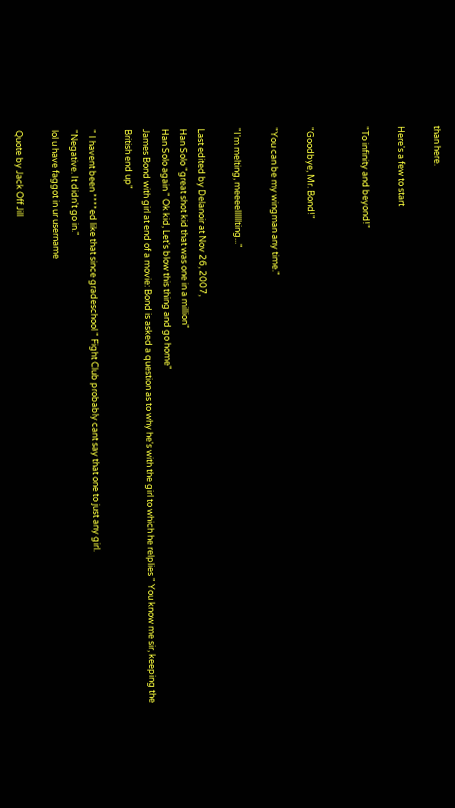than here.

Here's a few to start

"To infinity and beyond!"


"Goodbye, Mr. Bond!"

"You can be my wingman any time."

"I'm melting, meeeellllllting..."

Last edited by Delanoir at Nov 26, 2007,
Han Solo "great shot kid that was one in a million"
Han Solo again " Ok kid, Let's blow this thing and go home"
James Bond with girl at end of a movie: Bond is asked a question as to why he's with the girl to which he relplies " You know me sir, keeping the British end up"

" I havent been ****ed like that since gradeschool " Fight Club probably cant say that one to just any girl.
"Negative. It didn't go in."
lol u have faggot in ur username

Quote by Jack Off Jill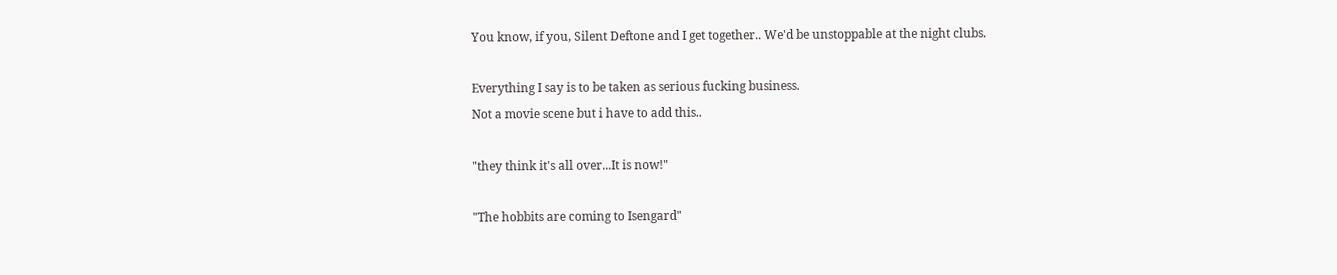You know, if you, Silent Deftone and I get together.. We'd be unstoppable at the night clubs.

Everything I say is to be taken as serious fucking business.
Not a movie scene but i have to add this..

"they think it's all over...It is now!"

"The hobbits are coming to Isengard"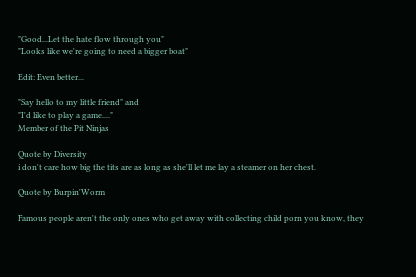"Good...Let the hate flow through you"
"Looks like we're going to need a bigger boat"

Edit: Even better...

"Say hello to my little friend" and
"I'd like to play a game...."
Member of the Pit Ninjas

Quote by Diversity
i don't care how big the tits are as long as she'll let me lay a steamer on her chest.

Quote by Burpin'Worm

Famous people aren't the only ones who get away with collecting child porn you know, they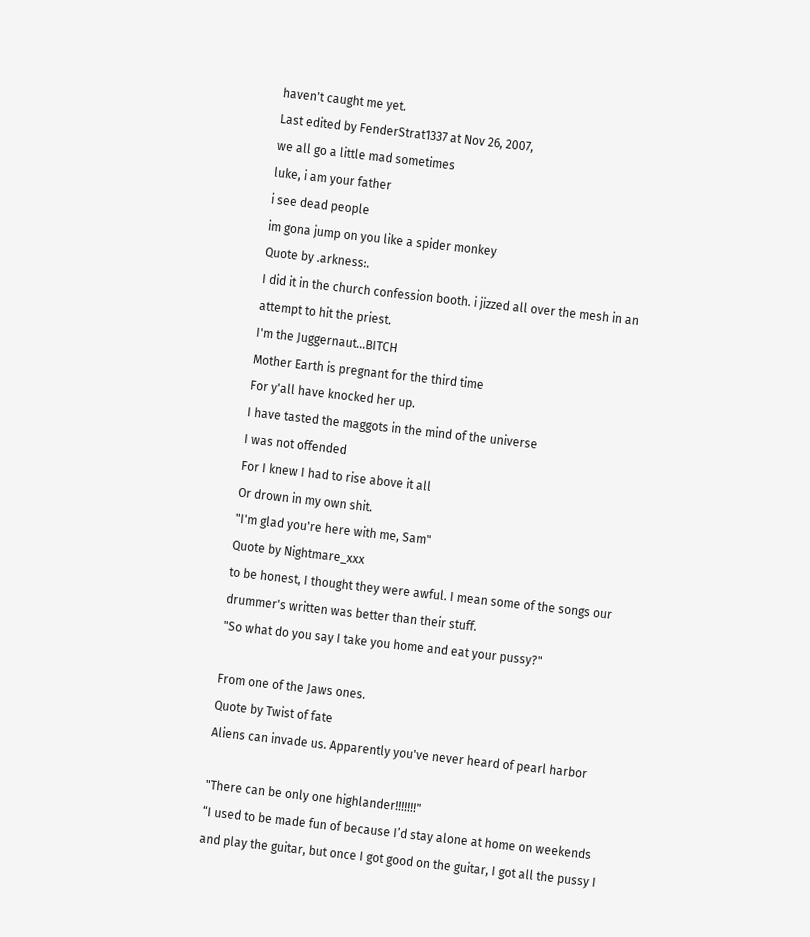haven't caught me yet.
Last edited by FenderStrat1337 at Nov 26, 2007,
we all go a little mad sometimes
luke, i am your father
i see dead people
im gona jump on you like a spider monkey
Quote by .arkness:.
I did it in the church confession booth. i jizzed all over the mesh in an attempt to hit the priest.
I'm the Juggernaut...BITCH
Mother Earth is pregnant for the third time
For y'all have knocked her up.
I have tasted the maggots in the mind of the universe
I was not offended
For I knew I had to rise above it all
Or drown in my own shit.
"I'm glad you're here with me, Sam"
Quote by Nightmare_xxx
to be honest, I thought they were awful. I mean some of the songs our drummer's written was better than their stuff.
"So what do you say I take you home and eat your pussy?"

From one of the Jaws ones.
Quote by Twist of fate
Aliens can invade us. Apparently you've never heard of pearl harbor

"There can be only one highlander!!!!!!!"
“I used to be made fun of because I’d stay alone at home on weekends and play the guitar, but once I got good on the guitar, I got all the pussy I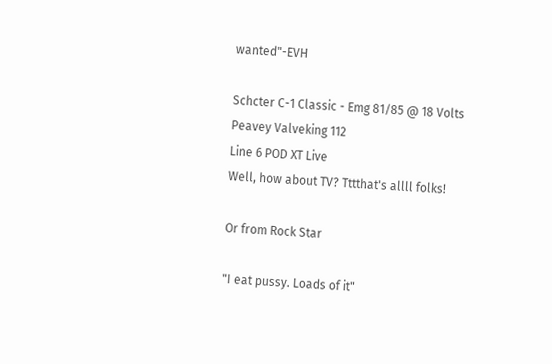wanted"-EVH

Schcter C-1 Classic - Emg 81/85 @ 18 Volts
Peavey Valveking 112
Line 6 POD XT Live
Well, how about TV? Tttthat's allll folks!

Or from Rock Star

"I eat pussy. Loads of it"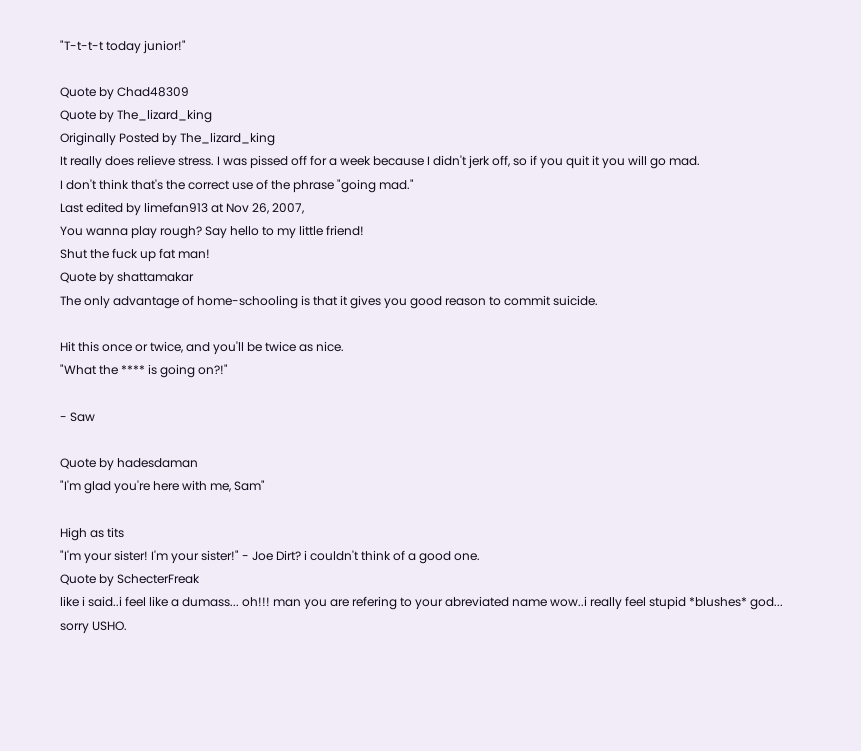"T-t-t-t today junior!"

Quote by Chad48309
Quote by The_lizard_king
Originally Posted by The_lizard_king
It really does relieve stress. I was pissed off for a week because I didn't jerk off, so if you quit it you will go mad.
I don't think that's the correct use of the phrase "going mad."
Last edited by limefan913 at Nov 26, 2007,
You wanna play rough? Say hello to my little friend!
Shut the fuck up fat man!
Quote by shattamakar
The only advantage of home-schooling is that it gives you good reason to commit suicide.

Hit this once or twice, and you'll be twice as nice.
"What the **** is going on?!"

- Saw

Quote by hadesdaman
"I'm glad you're here with me, Sam"

High as tits
"I'm your sister! I'm your sister!" - Joe Dirt? i couldn't think of a good one.
Quote by SchecterFreak
like i said..i feel like a dumass... oh!!! man you are refering to your abreviated name wow..i really feel stupid *blushes* god... sorry USHO.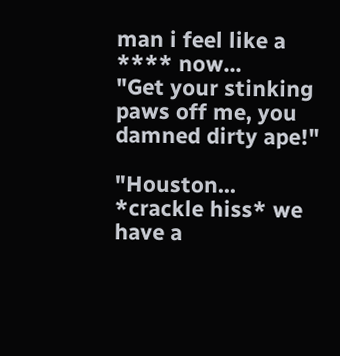man i feel like a **** now...
"Get your stinking paws off me, you damned dirty ape!"

"Houston... *crackle hiss* we have a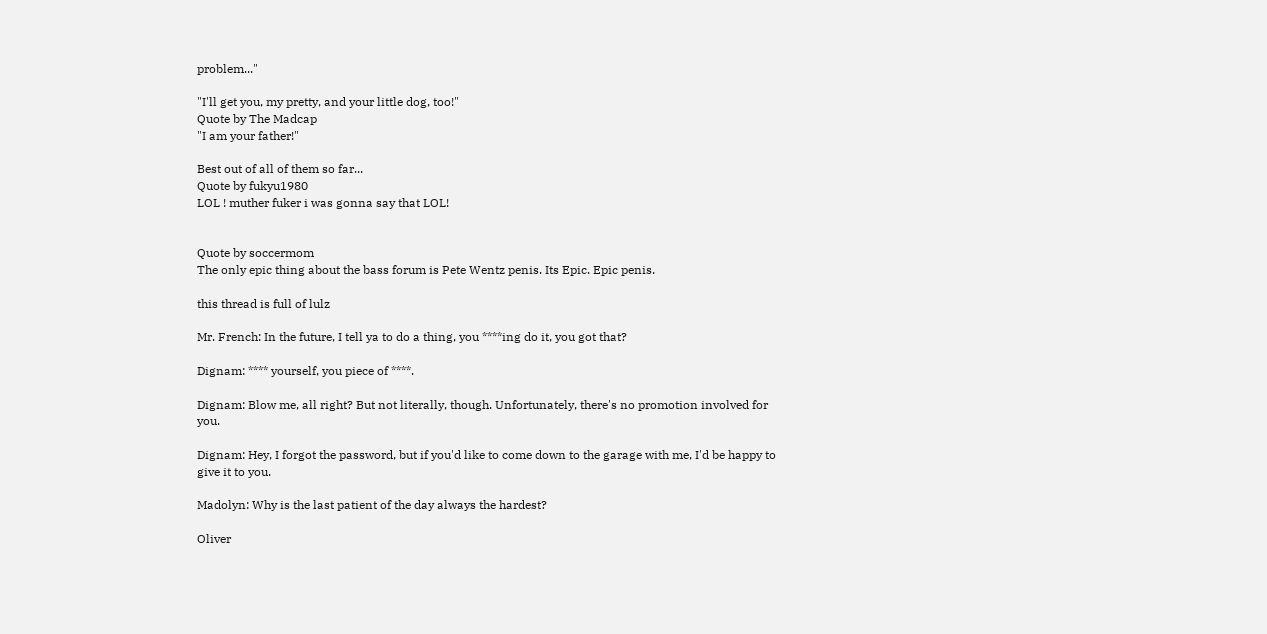problem..."

"I'll get you, my pretty, and your little dog, too!"
Quote by The Madcap
"I am your father!"

Best out of all of them so far...
Quote by fukyu1980
LOL ! muther fuker i was gonna say that LOL!


Quote by soccermom
The only epic thing about the bass forum is Pete Wentz penis. Its Epic. Epic penis.

this thread is full of lulz

Mr. French: In the future, I tell ya to do a thing, you ****ing do it, you got that?

Dignam: **** yourself, you piece of ****.

Dignam: Blow me, all right? But not literally, though. Unfortunately, there's no promotion involved for you.

Dignam: Hey, I forgot the password, but if you'd like to come down to the garage with me, I'd be happy to give it to you.

Madolyn: Why is the last patient of the day always the hardest?

Oliver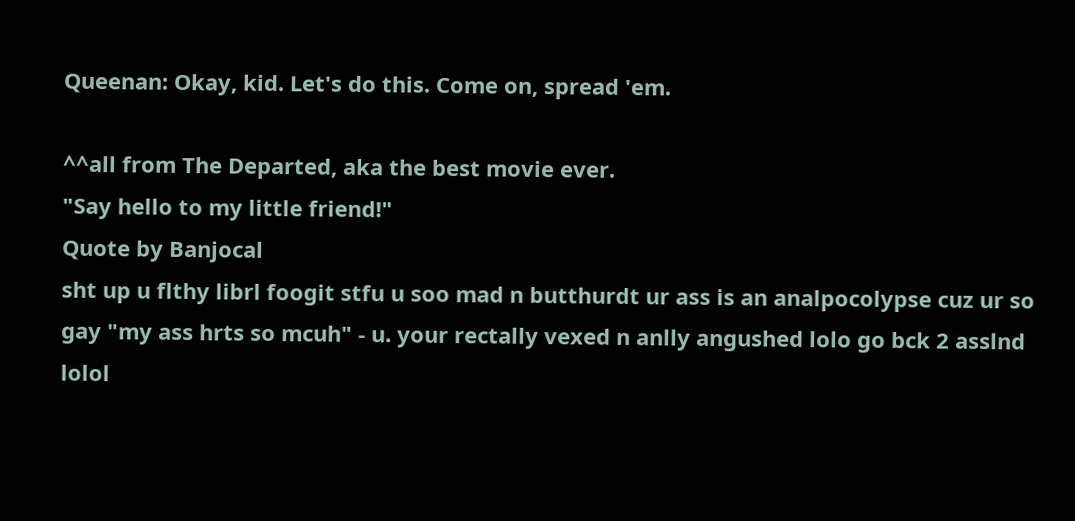Queenan: Okay, kid. Let's do this. Come on, spread 'em.

^^all from The Departed, aka the best movie ever.
"Say hello to my little friend!"
Quote by Banjocal
sht up u flthy librl foogit stfu u soo mad n butthurdt ur ass is an analpocolypse cuz ur so gay "my ass hrts so mcuh" - u. your rectally vexed n anlly angushed lolo go bck 2 asslnd lolol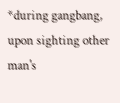*during gangbang, upon sighting other man's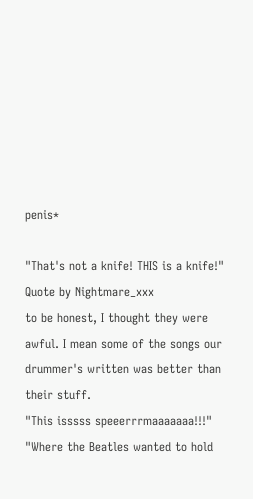penis*

"That's not a knife! THIS is a knife!"
Quote by Nightmare_xxx
to be honest, I thought they were awful. I mean some of the songs our drummer's written was better than their stuff.
"This isssss speeerrrmaaaaaaa!!!"
"Where the Beatles wanted to hold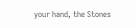your hand, the Stones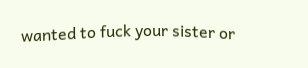wanted to fuck your sister or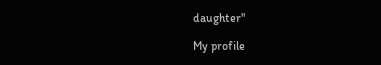daughter"

My profile